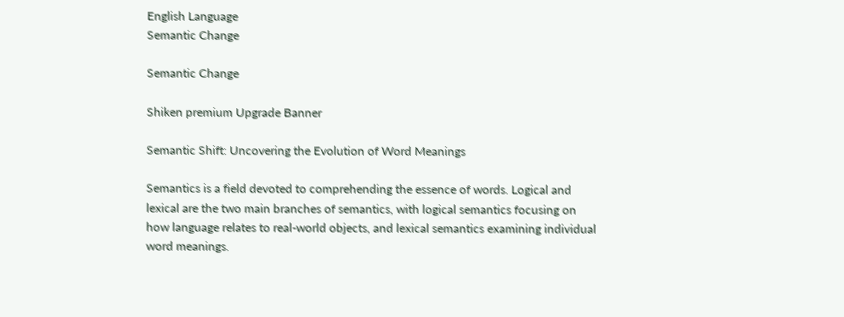English Language
Semantic Change

Semantic Change

Shiken premium Upgrade Banner

Semantic Shift: Uncovering the Evolution of Word Meanings

Semantics is a field devoted to comprehending the essence of words. Logical and lexical are the two main branches of semantics, with logical semantics focusing on how language relates to real-world objects, and lexical semantics examining individual word meanings.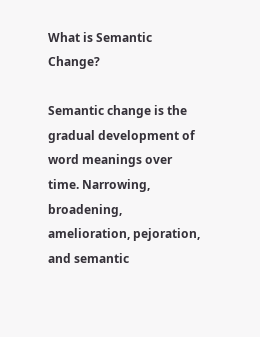What is Semantic Change?

Semantic change is the gradual development of word meanings over time. Narrowing, broadening, amelioration, pejoration, and semantic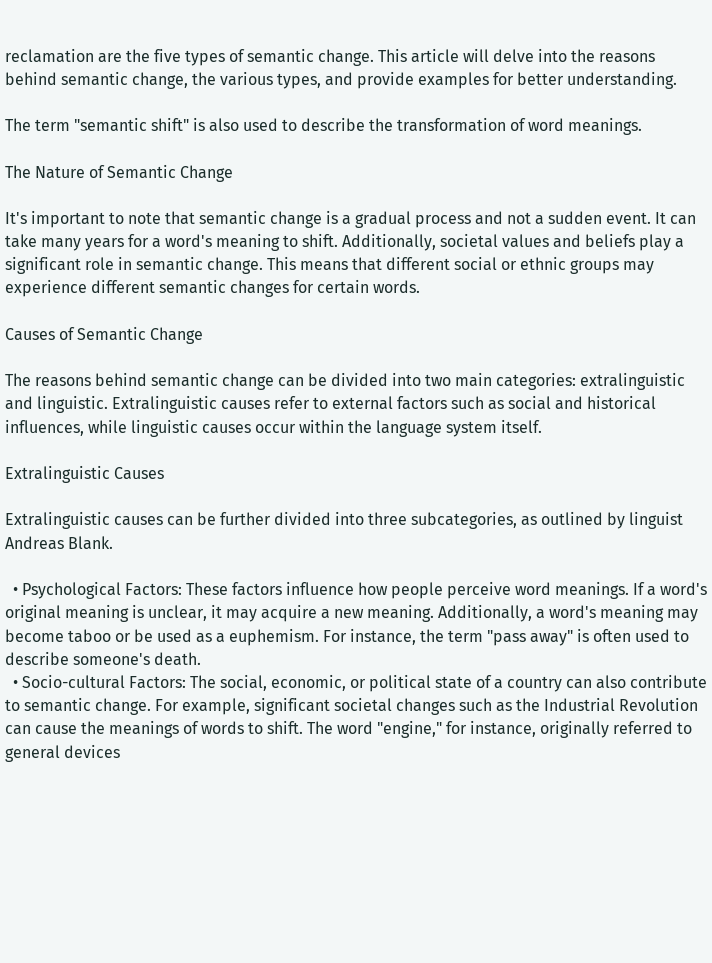reclamation are the five types of semantic change. This article will delve into the reasons behind semantic change, the various types, and provide examples for better understanding.

The term "semantic shift" is also used to describe the transformation of word meanings.

The Nature of Semantic Change

It's important to note that semantic change is a gradual process and not a sudden event. It can take many years for a word's meaning to shift. Additionally, societal values and beliefs play a significant role in semantic change. This means that different social or ethnic groups may experience different semantic changes for certain words.

Causes of Semantic Change

The reasons behind semantic change can be divided into two main categories: extralinguistic and linguistic. Extralinguistic causes refer to external factors such as social and historical influences, while linguistic causes occur within the language system itself.

Extralinguistic Causes

Extralinguistic causes can be further divided into three subcategories, as outlined by linguist Andreas Blank.

  • Psychological Factors: These factors influence how people perceive word meanings. If a word's original meaning is unclear, it may acquire a new meaning. Additionally, a word's meaning may become taboo or be used as a euphemism. For instance, the term "pass away" is often used to describe someone's death.
  • Socio-cultural Factors: The social, economic, or political state of a country can also contribute to semantic change. For example, significant societal changes such as the Industrial Revolution can cause the meanings of words to shift. The word "engine," for instance, originally referred to general devices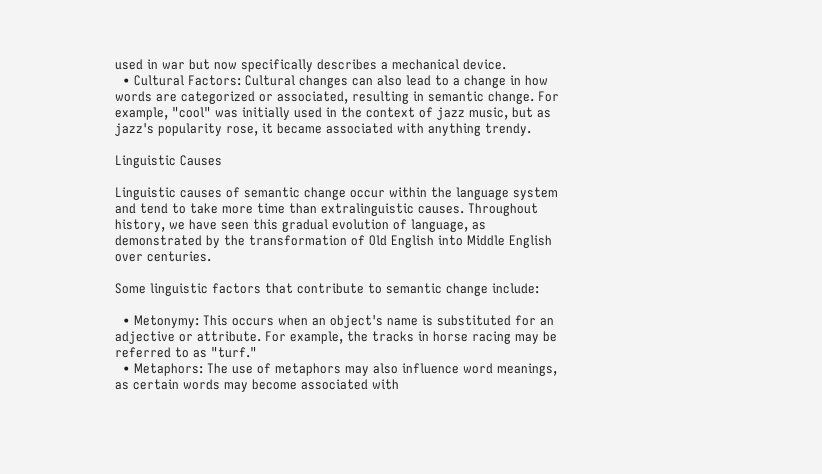used in war but now specifically describes a mechanical device.
  • Cultural Factors: Cultural changes can also lead to a change in how words are categorized or associated, resulting in semantic change. For example, "cool" was initially used in the context of jazz music, but as jazz's popularity rose, it became associated with anything trendy.

Linguistic Causes

Linguistic causes of semantic change occur within the language system and tend to take more time than extralinguistic causes. Throughout history, we have seen this gradual evolution of language, as demonstrated by the transformation of Old English into Middle English over centuries.

Some linguistic factors that contribute to semantic change include:

  • Metonymy: This occurs when an object's name is substituted for an adjective or attribute. For example, the tracks in horse racing may be referred to as "turf."
  • Metaphors: The use of metaphors may also influence word meanings, as certain words may become associated with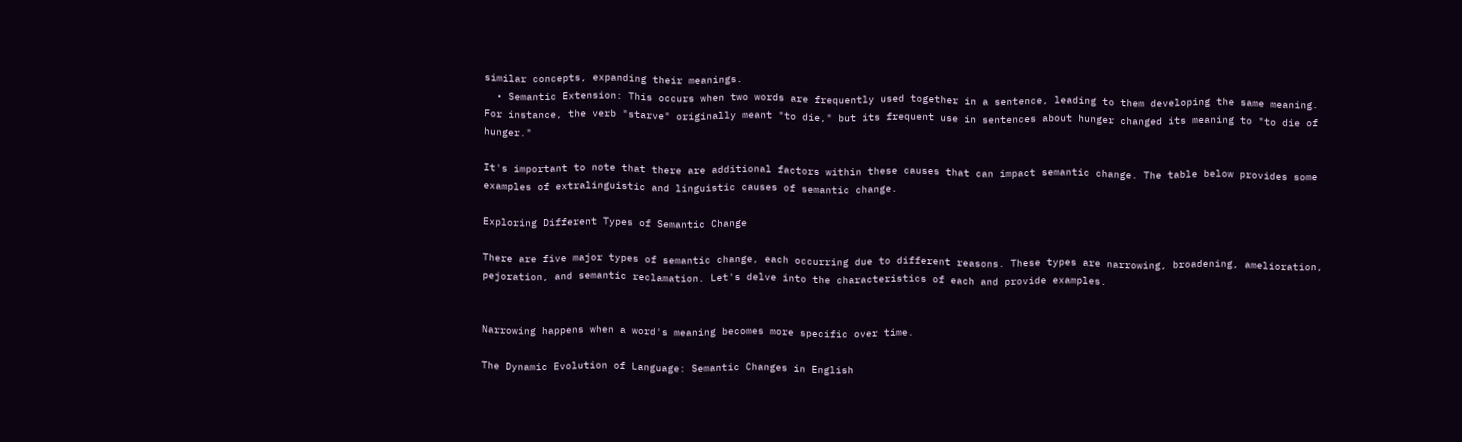similar concepts, expanding their meanings.
  • Semantic Extension: This occurs when two words are frequently used together in a sentence, leading to them developing the same meaning. For instance, the verb "starve" originally meant "to die," but its frequent use in sentences about hunger changed its meaning to "to die of hunger."

It's important to note that there are additional factors within these causes that can impact semantic change. The table below provides some examples of extralinguistic and linguistic causes of semantic change.

Exploring Different Types of Semantic Change

There are five major types of semantic change, each occurring due to different reasons. These types are narrowing, broadening, amelioration, pejoration, and semantic reclamation. Let's delve into the characteristics of each and provide examples.


Narrowing happens when a word's meaning becomes more specific over time.

The Dynamic Evolution of Language: Semantic Changes in English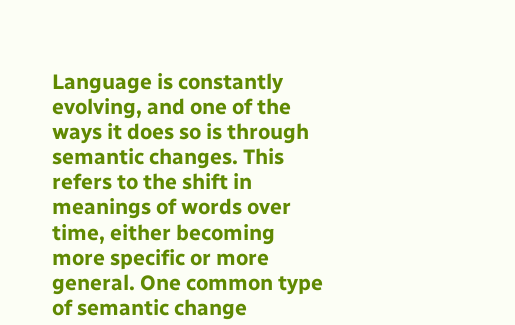Language is constantly evolving, and one of the ways it does so is through semantic changes. This refers to the shift in meanings of words over time, either becoming more specific or more general. One common type of semantic change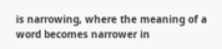is narrowing, where the meaning of a word becomes narrower in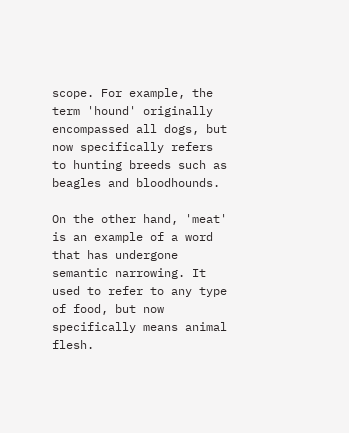scope. For example, the term 'hound' originally encompassed all dogs, but now specifically refers to hunting breeds such as beagles and bloodhounds.

On the other hand, 'meat' is an example of a word that has undergone semantic narrowing. It used to refer to any type of food, but now specifically means animal flesh.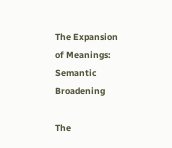The Expansion of Meanings: Semantic Broadening

The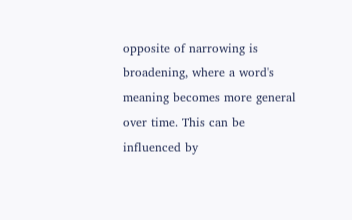opposite of narrowing is broadening, where a word's meaning becomes more general over time. This can be influenced by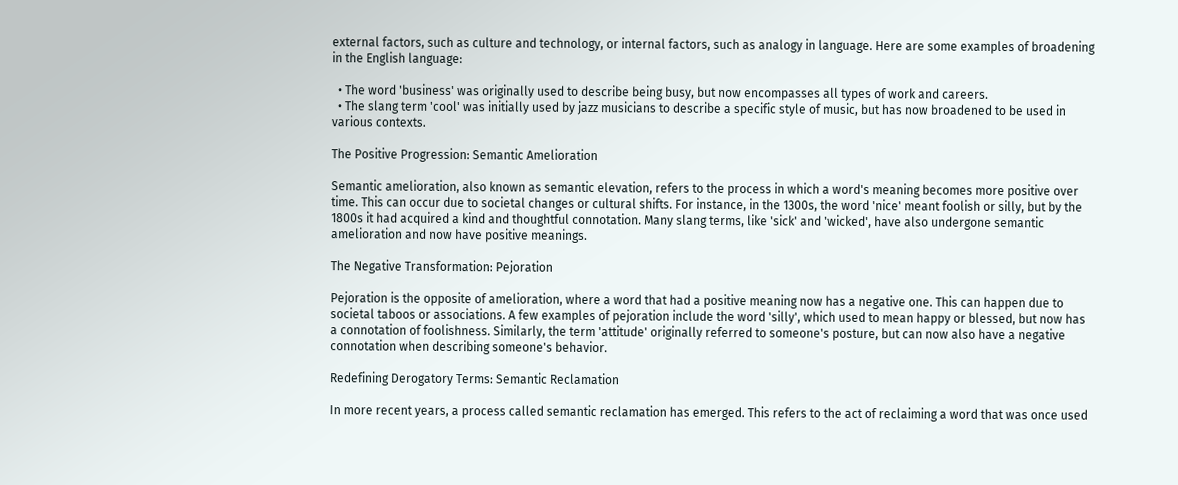external factors, such as culture and technology, or internal factors, such as analogy in language. Here are some examples of broadening in the English language:

  • The word 'business' was originally used to describe being busy, but now encompasses all types of work and careers.
  • The slang term 'cool' was initially used by jazz musicians to describe a specific style of music, but has now broadened to be used in various contexts.

The Positive Progression: Semantic Amelioration

Semantic amelioration, also known as semantic elevation, refers to the process in which a word's meaning becomes more positive over time. This can occur due to societal changes or cultural shifts. For instance, in the 1300s, the word 'nice' meant foolish or silly, but by the 1800s it had acquired a kind and thoughtful connotation. Many slang terms, like 'sick' and 'wicked', have also undergone semantic amelioration and now have positive meanings.

The Negative Transformation: Pejoration

Pejoration is the opposite of amelioration, where a word that had a positive meaning now has a negative one. This can happen due to societal taboos or associations. A few examples of pejoration include the word 'silly', which used to mean happy or blessed, but now has a connotation of foolishness. Similarly, the term 'attitude' originally referred to someone's posture, but can now also have a negative connotation when describing someone's behavior.

Redefining Derogatory Terms: Semantic Reclamation

In more recent years, a process called semantic reclamation has emerged. This refers to the act of reclaiming a word that was once used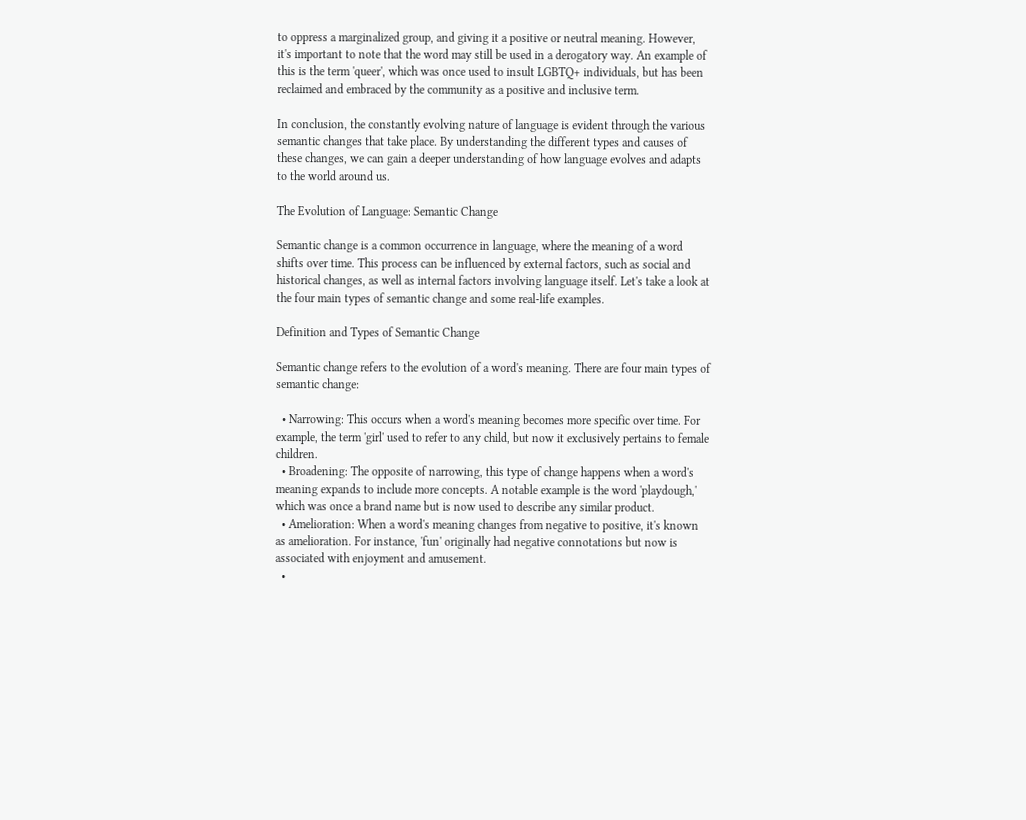to oppress a marginalized group, and giving it a positive or neutral meaning. However, it's important to note that the word may still be used in a derogatory way. An example of this is the term 'queer', which was once used to insult LGBTQ+ individuals, but has been reclaimed and embraced by the community as a positive and inclusive term.

In conclusion, the constantly evolving nature of language is evident through the various semantic changes that take place. By understanding the different types and causes of these changes, we can gain a deeper understanding of how language evolves and adapts to the world around us.

The Evolution of Language: Semantic Change

Semantic change is a common occurrence in language, where the meaning of a word shifts over time. This process can be influenced by external factors, such as social and historical changes, as well as internal factors involving language itself. Let's take a look at the four main types of semantic change and some real-life examples.

Definition and Types of Semantic Change

Semantic change refers to the evolution of a word's meaning. There are four main types of semantic change:

  • Narrowing: This occurs when a word's meaning becomes more specific over time. For example, the term 'girl' used to refer to any child, but now it exclusively pertains to female children.
  • Broadening: The opposite of narrowing, this type of change happens when a word's meaning expands to include more concepts. A notable example is the word 'playdough,' which was once a brand name but is now used to describe any similar product.
  • Amelioration: When a word's meaning changes from negative to positive, it's known as amelioration. For instance, 'fun' originally had negative connotations but now is associated with enjoyment and amusement.
  •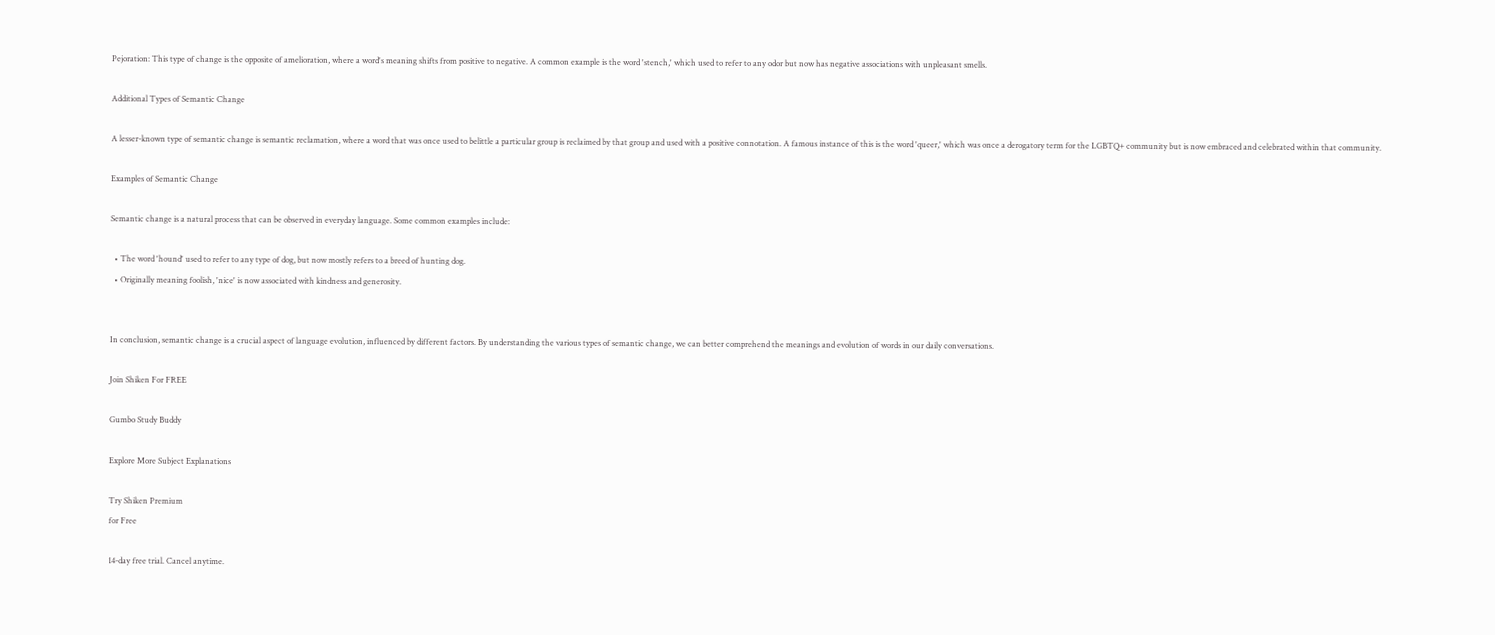Pejoration: This type of change is the opposite of amelioration, where a word's meaning shifts from positive to negative. A common example is the word 'stench,' which used to refer to any odor but now has negative associations with unpleasant smells.

Additional Types of Semantic Change

A lesser-known type of semantic change is semantic reclamation, where a word that was once used to belittle a particular group is reclaimed by that group and used with a positive connotation. A famous instance of this is the word 'queer,' which was once a derogatory term for the LGBTQ+ community but is now embraced and celebrated within that community.

Examples of Semantic Change

Semantic change is a natural process that can be observed in everyday language. Some common examples include:

  • The word 'hound' used to refer to any type of dog, but now mostly refers to a breed of hunting dog.
  • Originally meaning foolish, 'nice' is now associated with kindness and generosity.


In conclusion, semantic change is a crucial aspect of language evolution, influenced by different factors. By understanding the various types of semantic change, we can better comprehend the meanings and evolution of words in our daily conversations.

Join Shiken For FREE

Gumbo Study Buddy

Explore More Subject Explanations

Try Shiken Premium
for Free

14-day free trial. Cancel anytime.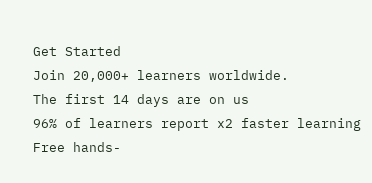Get Started
Join 20,000+ learners worldwide.
The first 14 days are on us
96% of learners report x2 faster learning
Free hands-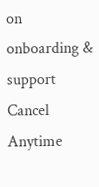on onboarding & support
Cancel Anytime